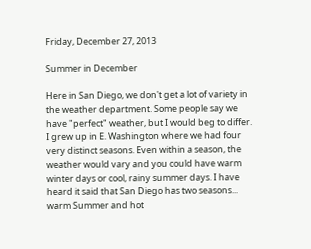Friday, December 27, 2013

Summer in December

Here in San Diego, we don't get a lot of variety in the weather department. Some people say we have "perfect" weather, but I would beg to differ. I grew up in E. Washington where we had four very distinct seasons. Even within a season, the weather would vary and you could have warm winter days or cool, rainy summer days. I have heard it said that San Diego has two seasons... warm Summer and hot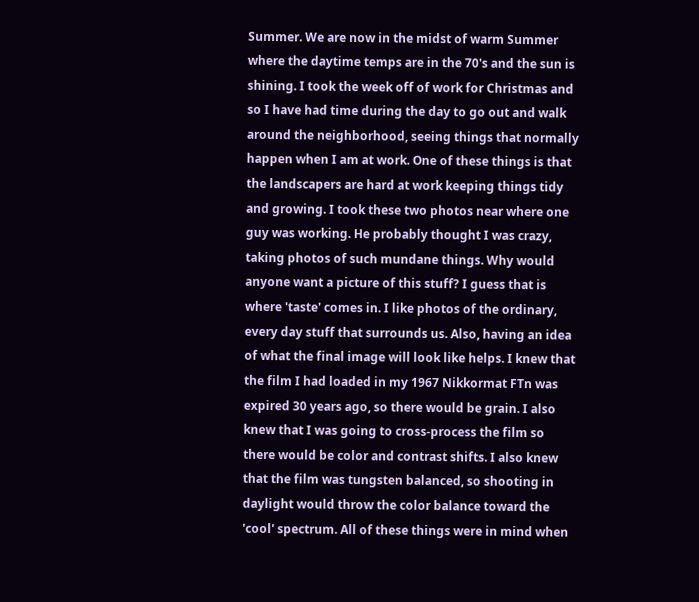Summer. We are now in the midst of warm Summer where the daytime temps are in the 70's and the sun is shining. I took the week off of work for Christmas and so I have had time during the day to go out and walk around the neighborhood, seeing things that normally happen when I am at work. One of these things is that the landscapers are hard at work keeping things tidy and growing. I took these two photos near where one guy was working. He probably thought I was crazy, taking photos of such mundane things. Why would anyone want a picture of this stuff? I guess that is where 'taste' comes in. I like photos of the ordinary, every day stuff that surrounds us. Also, having an idea of what the final image will look like helps. I knew that the film I had loaded in my 1967 Nikkormat FTn was expired 30 years ago, so there would be grain. I also knew that I was going to cross-process the film so there would be color and contrast shifts. I also knew that the film was tungsten balanced, so shooting in daylight would throw the color balance toward the 'cool' spectrum. All of these things were in mind when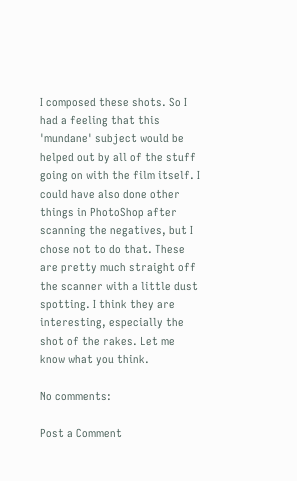I composed these shots. So I had a feeling that this 'mundane' subject would be helped out by all of the stuff going on with the film itself. I could have also done other things in PhotoShop after scanning the negatives, but I chose not to do that. These are pretty much straight off the scanner with a little dust spotting. I think they are interesting, especially the shot of the rakes. Let me know what you think.

No comments:

Post a Comment